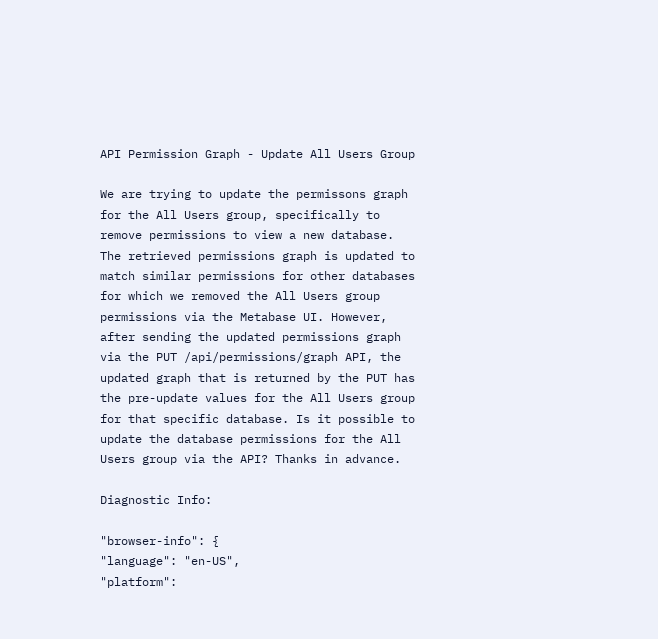API Permission Graph - Update All Users Group

We are trying to update the permissons graph for the All Users group, specifically to remove permissions to view a new database. The retrieved permissions graph is updated to match similar permissions for other databases for which we removed the All Users group permissions via the Metabase UI. However, after sending the updated permissions graph via the PUT /api/permissions/graph API, the updated graph that is returned by the PUT has the pre-update values for the All Users group for that specific database. Is it possible to update the database permissions for the All Users group via the API? Thanks in advance.

Diagnostic Info:

"browser-info": {
"language": "en-US",
"platform":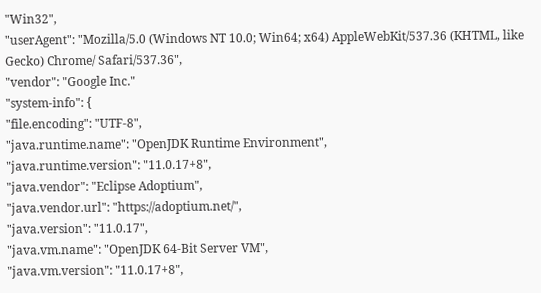"Win32",
"userAgent": "Mozilla/5.0 (Windows NT 10.0; Win64; x64) AppleWebKit/537.36 (KHTML, like Gecko) Chrome/ Safari/537.36",
"vendor": "Google Inc."
"system-info": {
"file.encoding": "UTF-8",
"java.runtime.name": "OpenJDK Runtime Environment",
"java.runtime.version": "11.0.17+8",
"java.vendor": "Eclipse Adoptium",
"java.vendor.url": "https://adoptium.net/",
"java.version": "11.0.17",
"java.vm.name": "OpenJDK 64-Bit Server VM",
"java.vm.version": "11.0.17+8",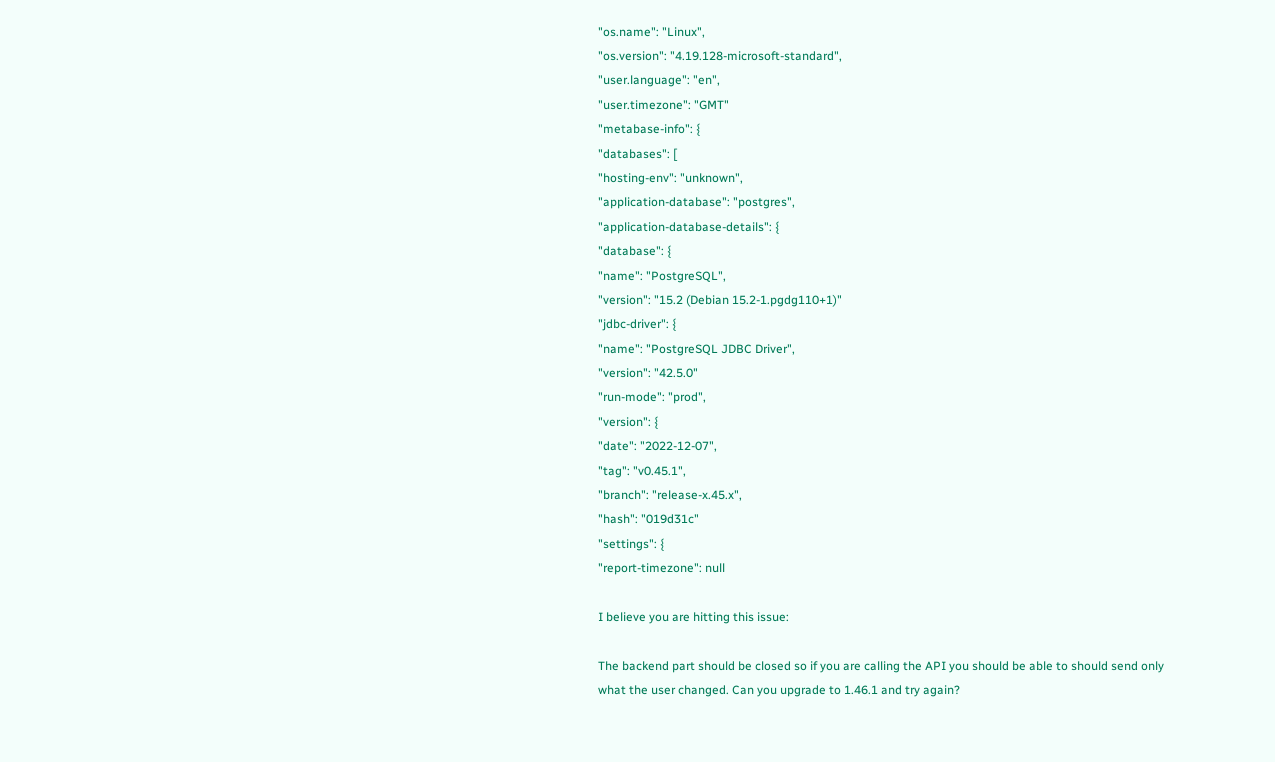"os.name": "Linux",
"os.version": "4.19.128-microsoft-standard",
"user.language": "en",
"user.timezone": "GMT"
"metabase-info": {
"databases": [
"hosting-env": "unknown",
"application-database": "postgres",
"application-database-details": {
"database": {
"name": "PostgreSQL",
"version": "15.2 (Debian 15.2-1.pgdg110+1)"
"jdbc-driver": {
"name": "PostgreSQL JDBC Driver",
"version": "42.5.0"
"run-mode": "prod",
"version": {
"date": "2022-12-07",
"tag": "v0.45.1",
"branch": "release-x.45.x",
"hash": "019d31c"
"settings": {
"report-timezone": null

I believe you are hitting this issue:

The backend part should be closed so if you are calling the API you should be able to should send only what the user changed. Can you upgrade to 1.46.1 and try again?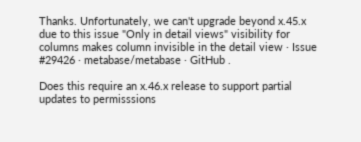Thanks. Unfortunately, we can't upgrade beyond x.45.x due to this issue "Only in detail views" visibility for columns makes column invisible in the detail view · Issue #29426 · metabase/metabase · GitHub .

Does this require an x.46.x release to support partial updates to permisssions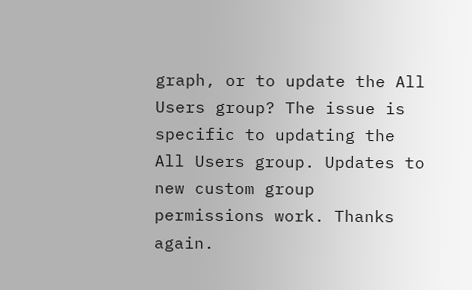graph, or to update the All Users group? The issue is specific to updating the All Users group. Updates to new custom group permissions work. Thanks again.